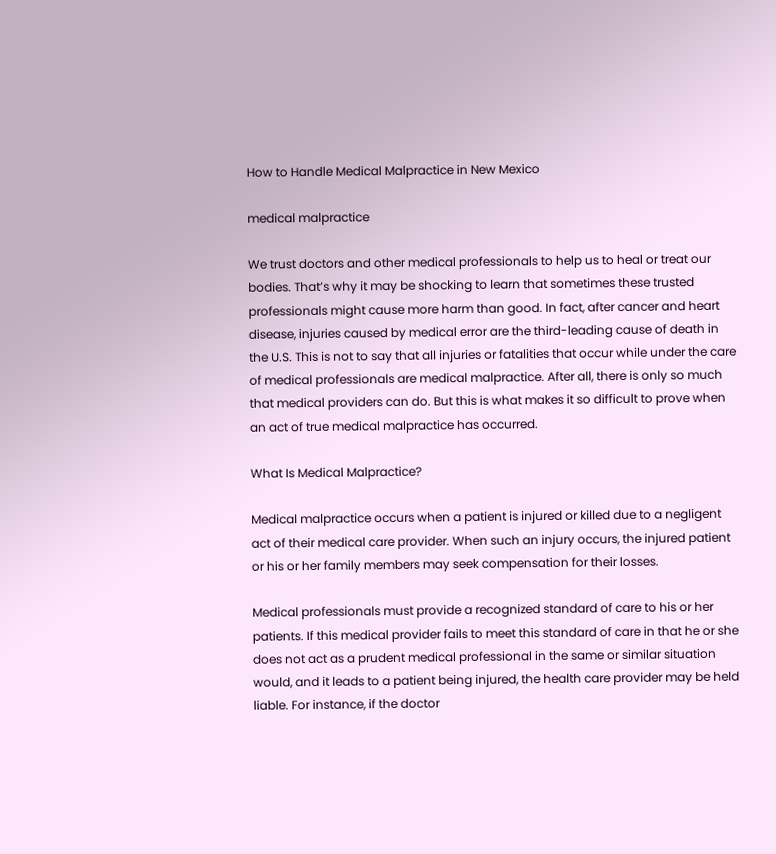How to Handle Medical Malpractice in New Mexico

medical malpractice

We trust doctors and other medical professionals to help us to heal or treat our bodies. That’s why it may be shocking to learn that sometimes these trusted professionals might cause more harm than good. In fact, after cancer and heart disease, injuries caused by medical error are the third-leading cause of death in the U.S. This is not to say that all injuries or fatalities that occur while under the care of medical professionals are medical malpractice. After all, there is only so much that medical providers can do. But this is what makes it so difficult to prove when an act of true medical malpractice has occurred.

What Is Medical Malpractice?

Medical malpractice occurs when a patient is injured or killed due to a negligent act of their medical care provider. When such an injury occurs, the injured patient or his or her family members may seek compensation for their losses.

Medical professionals must provide a recognized standard of care to his or her patients. If this medical provider fails to meet this standard of care in that he or she does not act as a prudent medical professional in the same or similar situation would, and it leads to a patient being injured, the health care provider may be held liable. For instance, if the doctor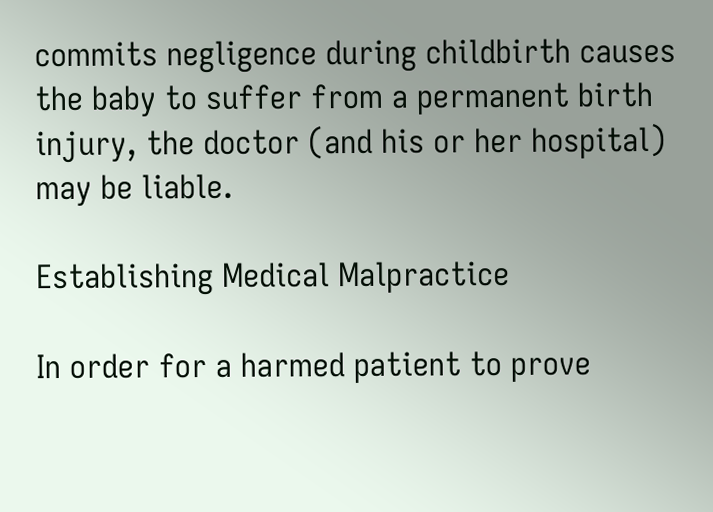commits negligence during childbirth causes the baby to suffer from a permanent birth injury, the doctor (and his or her hospital) may be liable.

Establishing Medical Malpractice

In order for a harmed patient to prove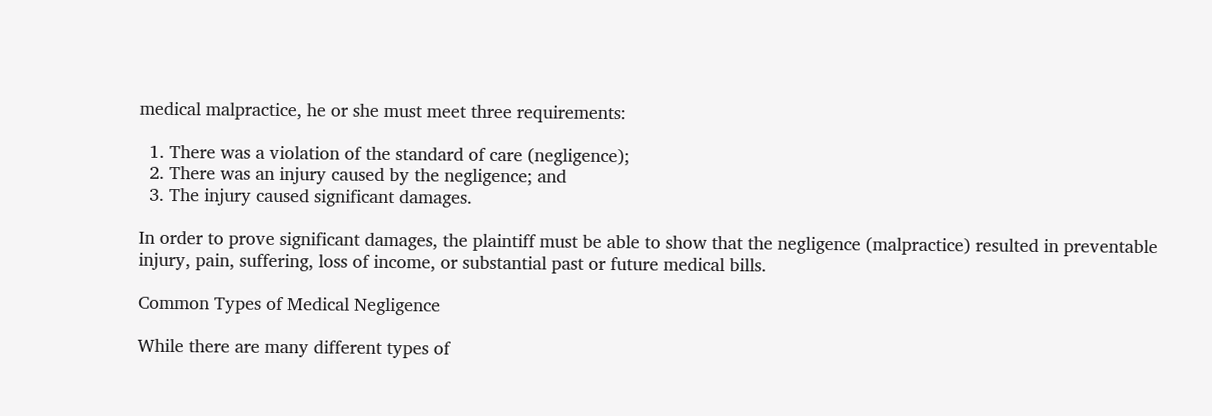medical malpractice, he or she must meet three requirements:

  1. There was a violation of the standard of care (negligence);
  2. There was an injury caused by the negligence; and
  3. The injury caused significant damages.

In order to prove significant damages, the plaintiff must be able to show that the negligence (malpractice) resulted in preventable injury, pain, suffering, loss of income, or substantial past or future medical bills.

Common Types of Medical Negligence

While there are many different types of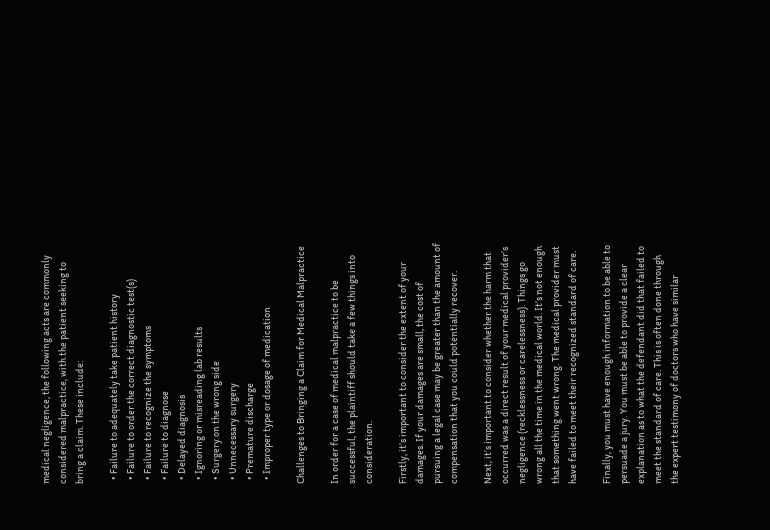medical negligence, the following acts are commonly considered malpractice, with the patient seeking to bring a claim. These include:

  • Failure to adequately take patient history
  • Failure to order the correct diagnostic test(s)
  • Failure to recognize the symptoms
  • Failure to diagnose
  • Delayed diagnosis
  • Ignoring or misreading lab results
  • Surgery on the wrong side
  • Unnecessary surgery
  • Premature discharge
  • Improper type or dosage of medication

Challenges to Bringing a Claim for Medical Malpractice

In order for a case of medical malpractice to be successful, the plaintiff should take a few things into consideration.

Firstly, it’s important to consider the extent of your damages. If your damages are small, the cost of pursuing a legal case may be greater than the amount of compensation that you could potentially recover.

Next, it’s important to consider whether the harm that occurred was a direct result of your medical provider’s negligence (recklessness or carelessness). Things go wrong all the time in the medical world. It’s not enough that something went wrong. The medical provider must have failed to meet their recognized standard of care.

Finally, you must have enough information to be able to persuade a jury. You must be able to provide a clear explanation as to what the defendant did that failed to meet the standard of care. This is often done through the expert testimony of doctors who have similar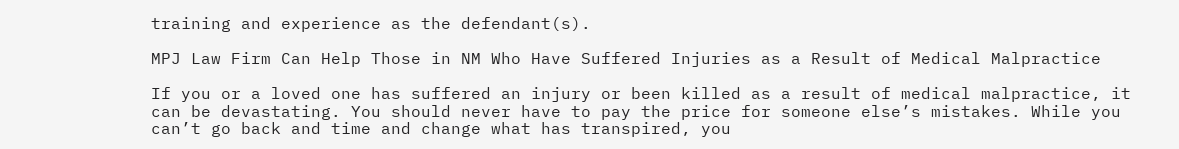training and experience as the defendant(s).

MPJ Law Firm Can Help Those in NM Who Have Suffered Injuries as a Result of Medical Malpractice

If you or a loved one has suffered an injury or been killed as a result of medical malpractice, it can be devastating. You should never have to pay the price for someone else’s mistakes. While you can’t go back and time and change what has transpired, you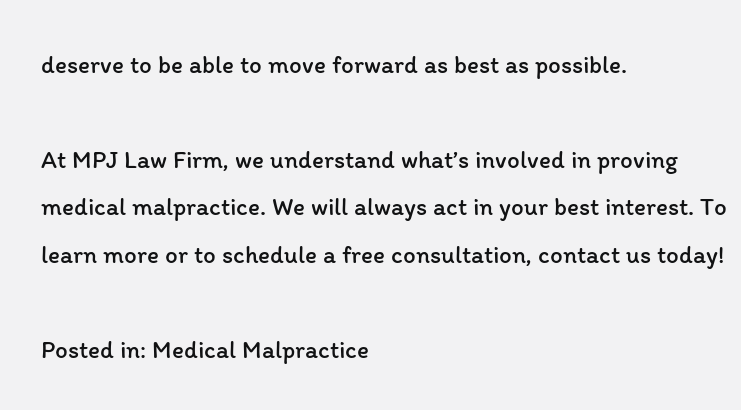deserve to be able to move forward as best as possible.

At MPJ Law Firm, we understand what’s involved in proving medical malpractice. We will always act in your best interest. To learn more or to schedule a free consultation, contact us today!

Posted in: Medical Malpractice